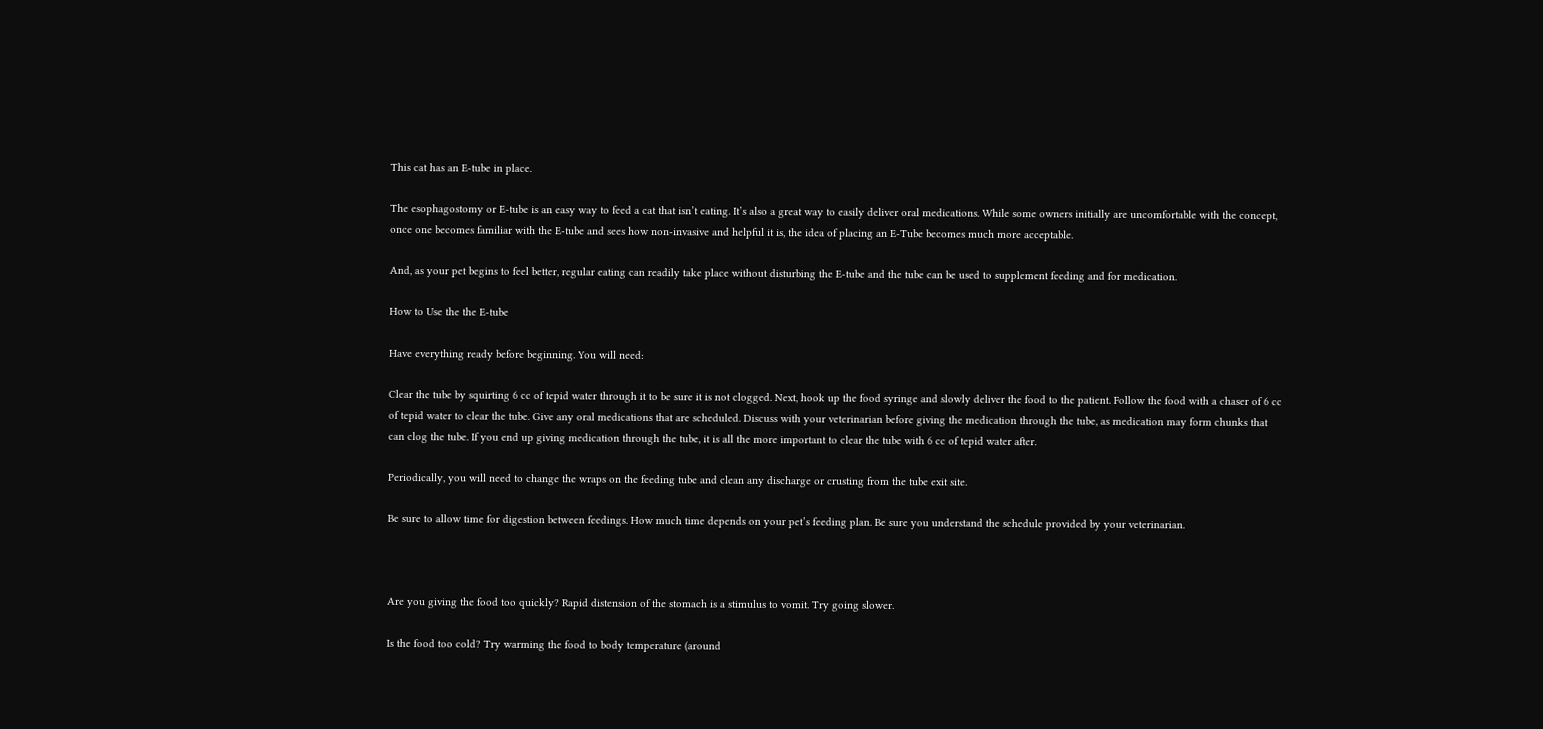This cat has an E-tube in place.

The esophagostomy or E-tube is an easy way to feed a cat that isn’t eating. It’s also a great way to easily deliver oral medications. While some owners initially are uncomfortable with the concept, once one becomes familiar with the E-tube and sees how non-invasive and helpful it is, the idea of placing an E-Tube becomes much more acceptable.

And, as your pet begins to feel better, regular eating can readily take place without disturbing the E-tube and the tube can be used to supplement feeding and for medication.

How to Use the the E-tube

Have everything ready before beginning. You will need:

Clear the tube by squirting 6 cc of tepid water through it to be sure it is not clogged. Next, hook up the food syringe and slowly deliver the food to the patient. Follow the food with a chaser of 6 cc of tepid water to clear the tube. Give any oral medications that are scheduled. Discuss with your veterinarian before giving the medication through the tube, as medication may form chunks that can clog the tube. If you end up giving medication through the tube, it is all the more important to clear the tube with 6 cc of tepid water after.

Periodically, you will need to change the wraps on the feeding tube and clean any discharge or crusting from the tube exit site.

Be sure to allow time for digestion between feedings. How much time depends on your pet’s feeding plan. Be sure you understand the schedule provided by your veterinarian.



Are you giving the food too quickly? Rapid distension of the stomach is a stimulus to vomit. Try going slower.

Is the food too cold? Try warming the food to body temperature (around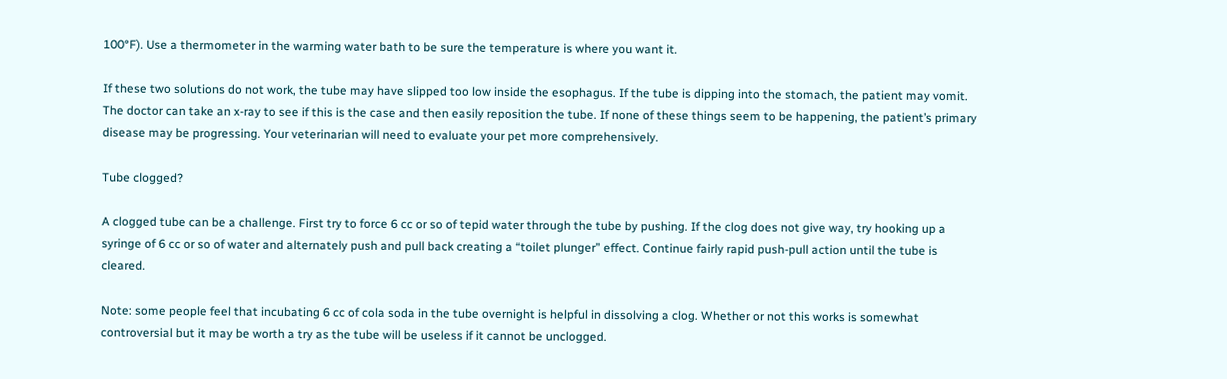100°F). Use a thermometer in the warming water bath to be sure the temperature is where you want it.

If these two solutions do not work, the tube may have slipped too low inside the esophagus. If the tube is dipping into the stomach, the patient may vomit. The doctor can take an x-ray to see if this is the case and then easily reposition the tube. If none of these things seem to be happening, the patient’s primary disease may be progressing. Your veterinarian will need to evaluate your pet more comprehensively.

Tube clogged?

A clogged tube can be a challenge. First try to force 6 cc or so of tepid water through the tube by pushing. If the clog does not give way, try hooking up a syringe of 6 cc or so of water and alternately push and pull back creating a “toilet plunger” effect. Continue fairly rapid push-pull action until the tube is cleared.

Note: some people feel that incubating 6 cc of cola soda in the tube overnight is helpful in dissolving a clog. Whether or not this works is somewhat controversial but it may be worth a try as the tube will be useless if it cannot be unclogged.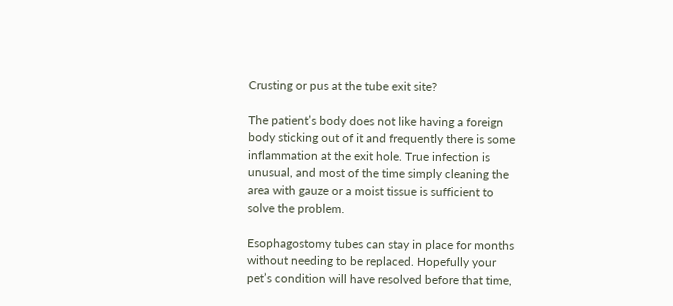Crusting or pus at the tube exit site?

The patient’s body does not like having a foreign body sticking out of it and frequently there is some inflammation at the exit hole. True infection is unusual, and most of the time simply cleaning the area with gauze or a moist tissue is sufficient to solve the problem.

Esophagostomy tubes can stay in place for months without needing to be replaced. Hopefully your pet’s condition will have resolved before that time,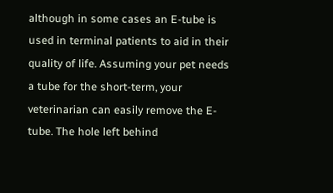although in some cases an E-tube is used in terminal patients to aid in their quality of life. Assuming your pet needs a tube for the short-term, your veterinarian can easily remove the E-tube. The hole left behind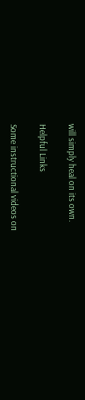will simply heal on its own.

Helpful Links

Some instructional videos on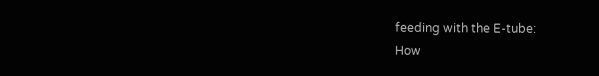feeding with the E-tube:
How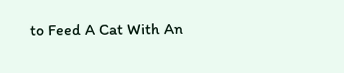to Feed A Cat With An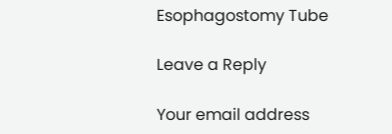Esophagostomy Tube

Leave a Reply

Your email address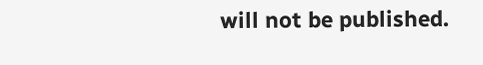will not be published.